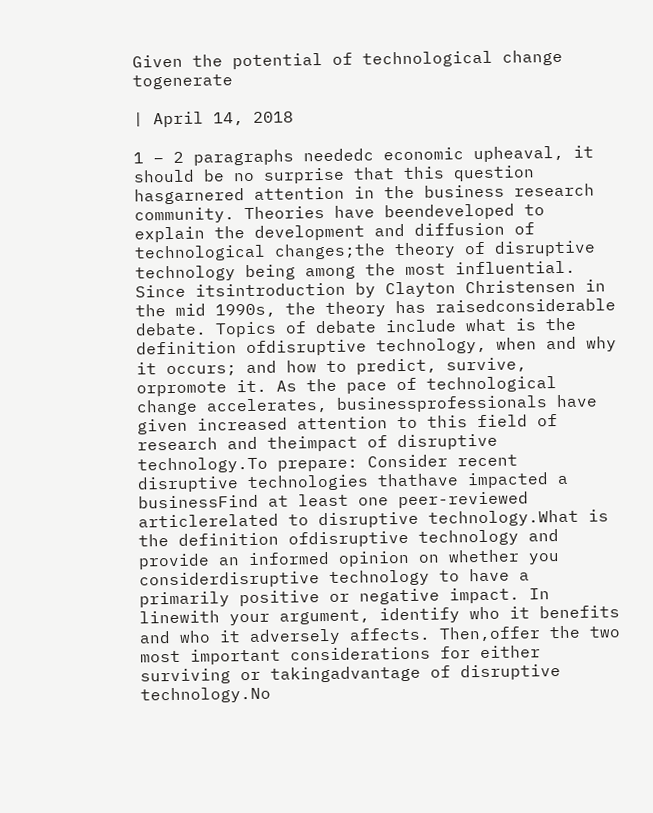Given the potential of technological change togenerate

| April 14, 2018

1 – 2 paragraphs neededc economic upheaval, it should be no surprise that this question hasgarnered attention in the business research community. Theories have beendeveloped to explain the development and diffusion of technological changes;the theory of disruptive technology being among the most influential. Since itsintroduction by Clayton Christensen in the mid 1990s, the theory has raisedconsiderable debate. Topics of debate include what is the definition ofdisruptive technology, when and why it occurs; and how to predict, survive, orpromote it. As the pace of technological change accelerates, businessprofessionals have given increased attention to this field of research and theimpact of disruptive technology.To prepare: Consider recent disruptive technologies thathave impacted a businessFind at least one peer-reviewed articlerelated to disruptive technology.What is the definition ofdisruptive technology and provide an informed opinion on whether you considerdisruptive technology to have a primarily positive or negative impact. In linewith your argument, identify who it benefits and who it adversely affects. Then,offer the two most important considerations for either surviving or takingadvantage of disruptive technology.No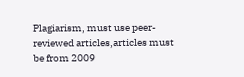Plagiarism, must use peer-reviewed articles,articles must be from 2009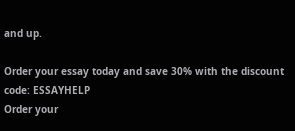and up.

Order your essay today and save 30% with the discount code: ESSAYHELP
Order your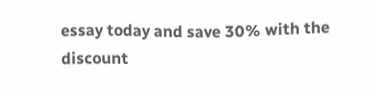essay today and save 30% with the discount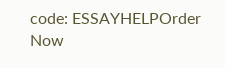code: ESSAYHELPOrder Now